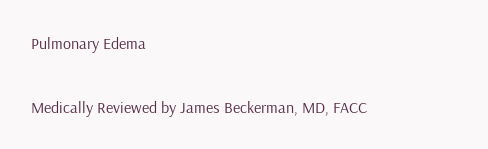Pulmonary Edema

Medically Reviewed by James Beckerman, MD, FACC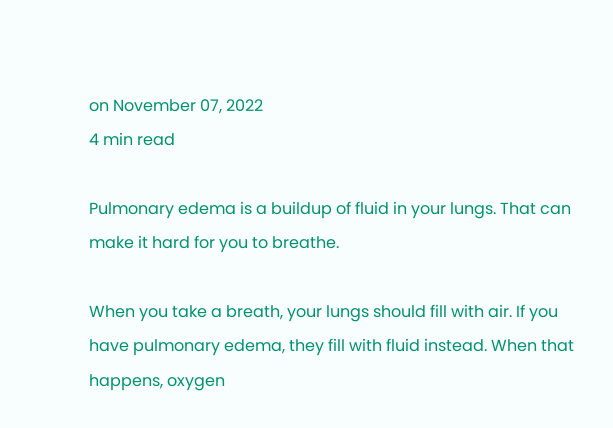on November 07, 2022
4 min read

Pulmonary edema is a buildup of fluid in your lungs. That can make it hard for you to breathe.

When you take a breath, your lungs should fill with air. If you have pulmonary edema, they fill with fluid instead. When that happens, oxygen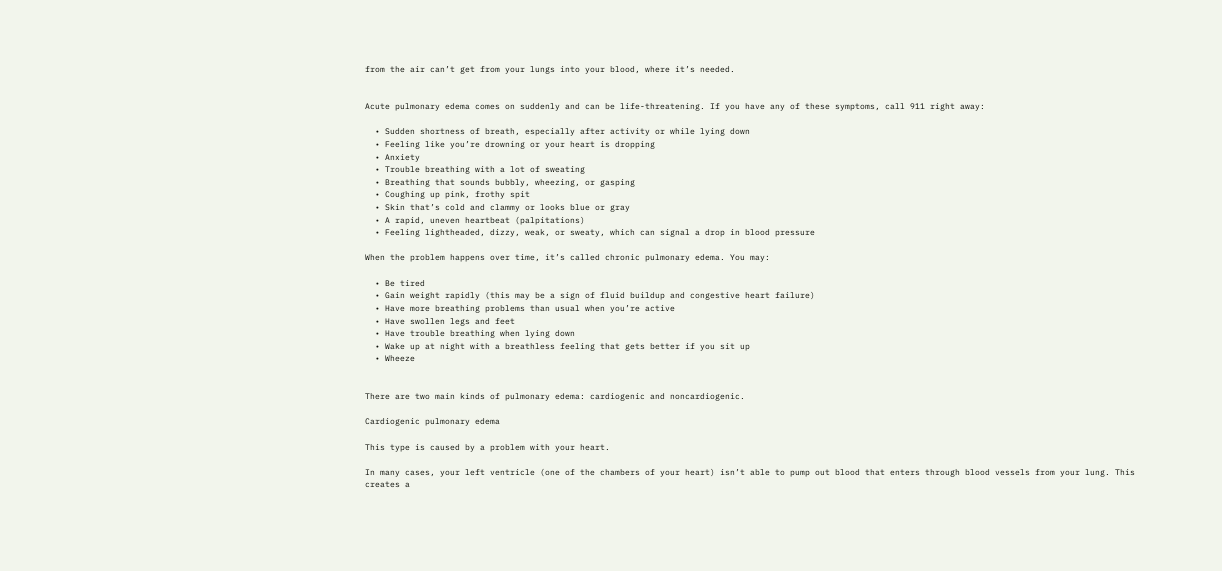from the air can’t get from your lungs into your blood, where it’s needed.


Acute pulmonary edema comes on suddenly and can be life-threatening. If you have any of these symptoms, call 911 right away:

  • Sudden shortness of breath, especially after activity or while lying down
  • Feeling like you’re drowning or your heart is dropping
  • Anxiety
  • Trouble breathing with a lot of sweating
  • Breathing that sounds bubbly, wheezing, or gasping
  • Coughing up pink, frothy spit
  • Skin that’s cold and clammy or looks blue or gray
  • A rapid, uneven heartbeat (palpitations)
  • Feeling lightheaded, dizzy, weak, or sweaty, which can signal a drop in blood pressure

When the problem happens over time, it’s called chronic pulmonary edema. You may:

  • Be tired
  • Gain weight rapidly (this may be a sign of fluid buildup and congestive heart failure)
  • Have more breathing problems than usual when you’re active
  • Have swollen legs and feet
  • Have trouble breathing when lying down
  • Wake up at night with a breathless feeling that gets better if you sit up
  • Wheeze


There are two main kinds of pulmonary edema: cardiogenic and noncardiogenic.

Cardiogenic pulmonary edema

This type is caused by a problem with your heart.

In many cases, your left ventricle (one of the chambers of your heart) isn’t able to pump out blood that enters through blood vessels from your lung. This creates a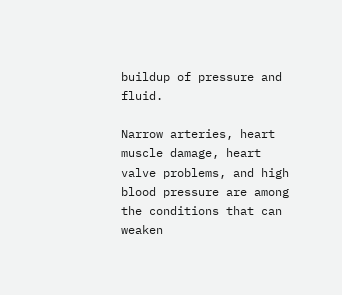buildup of pressure and fluid.

Narrow arteries, heart muscle damage, heart valve problems, and high blood pressure are among the conditions that can weaken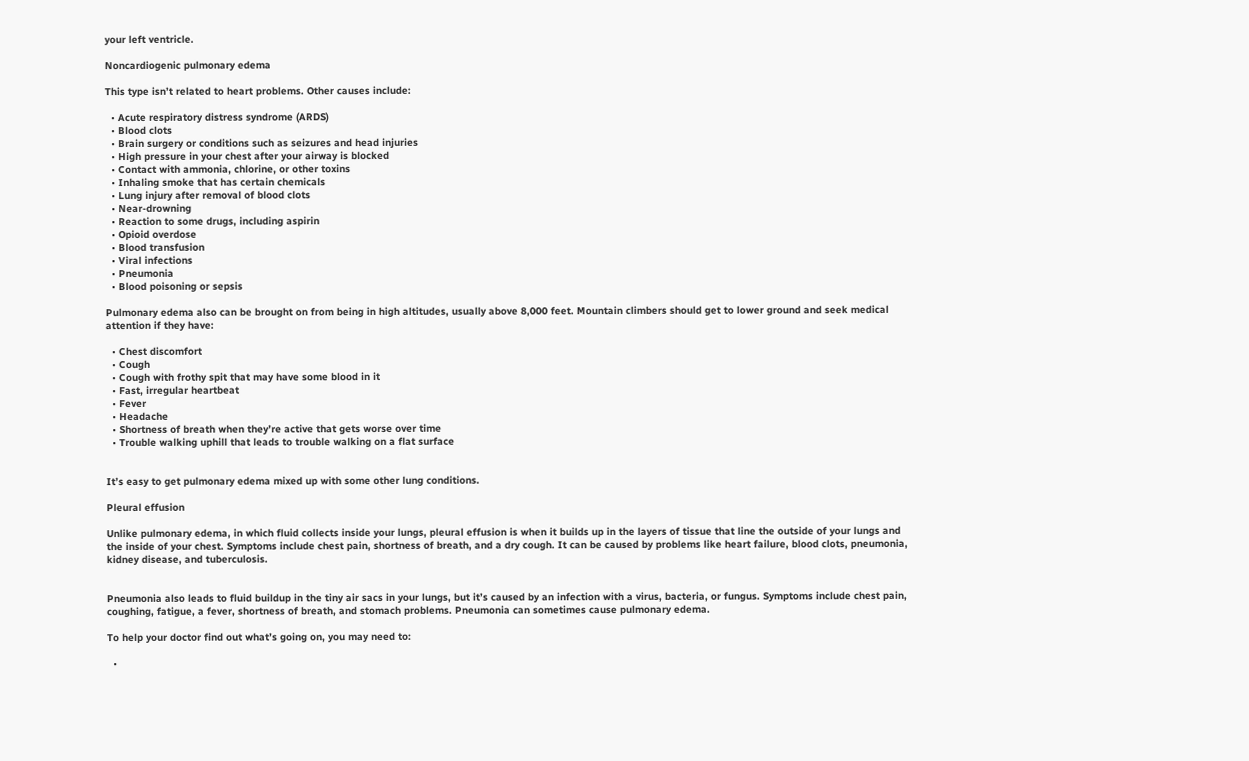your left ventricle.

Noncardiogenic pulmonary edema

This type isn’t related to heart problems. Other causes include:

  • Acute respiratory distress syndrome (ARDS)
  • Blood clots
  • Brain surgery or conditions such as seizures and head injuries
  • High pressure in your chest after your airway is blocked
  • Contact with ammonia, chlorine, or other toxins
  • Inhaling smoke that has certain chemicals
  • Lung injury after removal of blood clots
  • Near-drowning
  • Reaction to some drugs, including aspirin
  • Opioid overdose
  • Blood transfusion
  • Viral infections
  • Pneumonia
  • Blood poisoning or sepsis

Pulmonary edema also can be brought on from being in high altitudes, usually above 8,000 feet. Mountain climbers should get to lower ground and seek medical attention if they have:

  • Chest discomfort
  • Cough
  • Cough with frothy spit that may have some blood in it
  • Fast, irregular heartbeat
  • Fever
  • Headache
  • Shortness of breath when they’re active that gets worse over time
  • Trouble walking uphill that leads to trouble walking on a flat surface


It’s easy to get pulmonary edema mixed up with some other lung conditions.

Pleural effusion

Unlike pulmonary edema, in which fluid collects inside your lungs, pleural effusion is when it builds up in the layers of tissue that line the outside of your lungs and the inside of your chest. Symptoms include chest pain, shortness of breath, and a dry cough. It can be caused by problems like heart failure, blood clots, pneumonia, kidney disease, and tuberculosis.


Pneumonia also leads to fluid buildup in the tiny air sacs in your lungs, but it’s caused by an infection with a virus, bacteria, or fungus. Symptoms include chest pain, coughing, fatigue, a fever, shortness of breath, and stomach problems. Pneumonia can sometimes cause pulmonary edema.

To help your doctor find out what’s going on, you may need to:

  •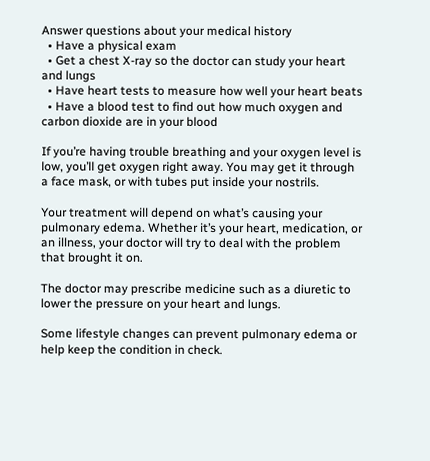Answer questions about your medical history
  • Have a physical exam
  • Get a chest X-ray so the doctor can study your heart and lungs
  • Have heart tests to measure how well your heart beats
  • Have a blood test to find out how much oxygen and carbon dioxide are in your blood

If you’re having trouble breathing and your oxygen level is low, you’ll get oxygen right away. You may get it through a face mask, or with tubes put inside your nostrils.

Your treatment will depend on what’s causing your pulmonary edema. Whether it’s your heart, medication, or an illness, your doctor will try to deal with the problem that brought it on.

The doctor may prescribe medicine such as a diuretic to lower the pressure on your heart and lungs.

Some lifestyle changes can prevent pulmonary edema or help keep the condition in check.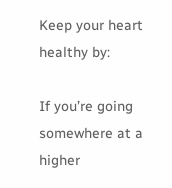Keep your heart healthy by:

If you’re going somewhere at a higher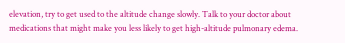elevation, try to get used to the altitude change slowly. Talk to your doctor about medications that might make you less likely to get high-altitude pulmonary edema.